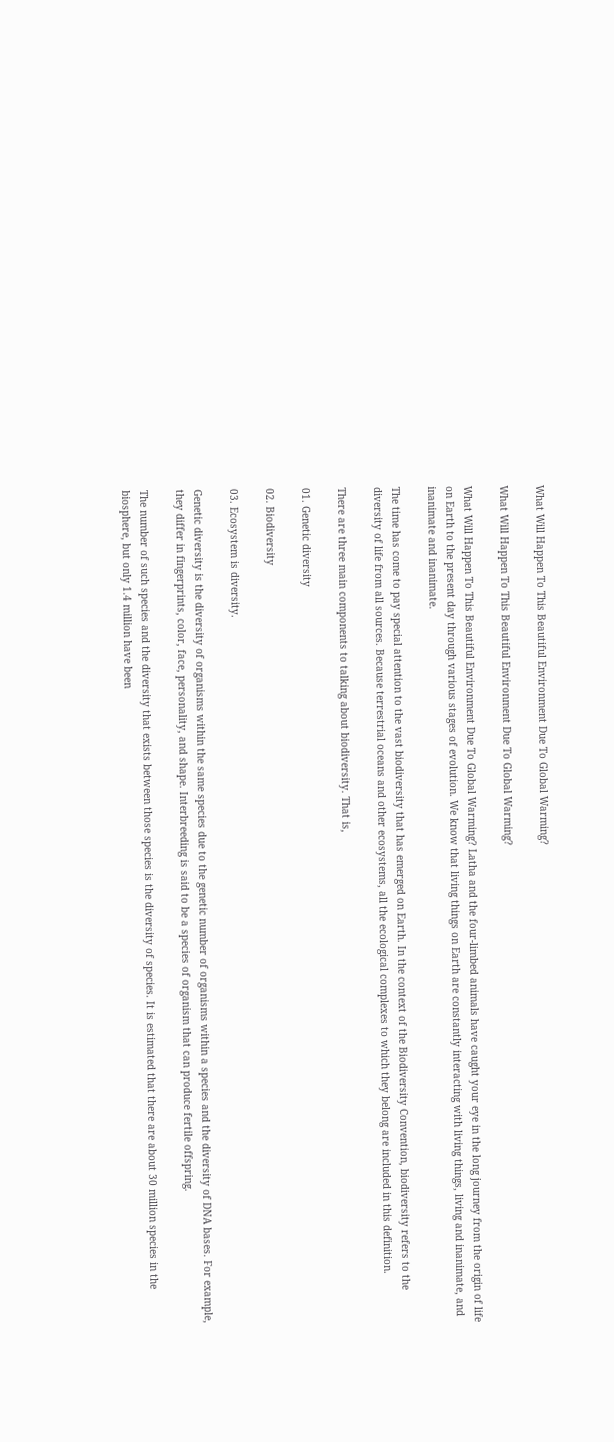What Will Happen To This Beautiful Environment Due To Global Warming?

What Will Happen To This Beautiful Environment Due To Global Warming?

What Will Happen To This Beautiful Environment Due To Global Warming? Latha and the four-limbed animals have caught your eye in the long journey from the origin of life on Earth to the present day through various stages of evolution. We know that living things on Earth are constantly interacting with living things, living and inanimate, and inanimate and inanimate.

The time has come to pay special attention to the vast biodiversity that has emerged on Earth. In the context of the Biodiversity Convention, biodiversity refers to the diversity of life from all sources. Because terrestrial oceans and other ecosystems, all the ecological complexes to which they belong are included in this definition.

There are three main components to talking about biodiversity. That is,

01. Genetic diversity

02. Biodiversity

03. Ecosystem is diversity.

Genetic diversity is the diversity of organisms within the same species due to the genetic number of organisms within a species and the diversity of DNA bases. For example, they differ in fingerprints, color, face, personality, and shape. Interbreeding is said to be a species of organism that can produce fertile offspring.

The number of such species and the diversity that exists between those species is the diversity of species. It is estimated that there are about 30 million species in the biosphere, but only 1.4 million have been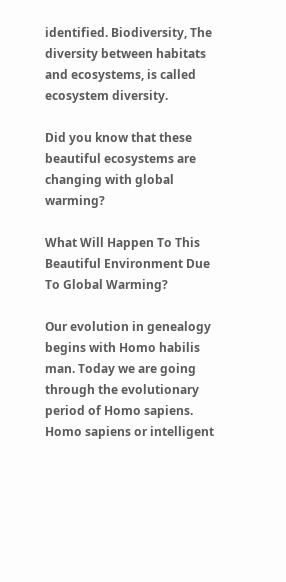identified. Biodiversity, The diversity between habitats and ecosystems, is called ecosystem diversity.

Did you know that these beautiful ecosystems are changing with global warming?

What Will Happen To This Beautiful Environment Due To Global Warming?

Our evolution in genealogy begins with Homo habilis man. Today we are going through the evolutionary period of Homo sapiens. Homo sapiens or intelligent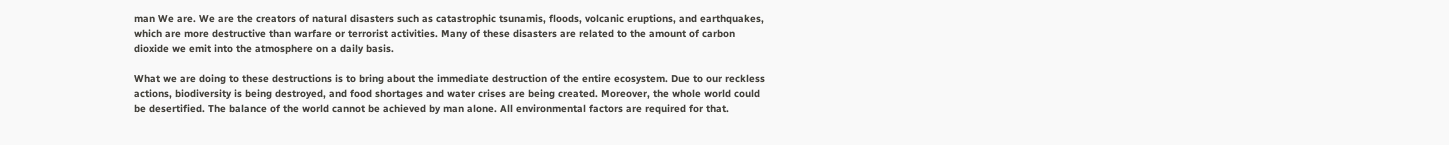man We are. We are the creators of natural disasters such as catastrophic tsunamis, floods, volcanic eruptions, and earthquakes, which are more destructive than warfare or terrorist activities. Many of these disasters are related to the amount of carbon dioxide we emit into the atmosphere on a daily basis.

What we are doing to these destructions is to bring about the immediate destruction of the entire ecosystem. Due to our reckless actions, biodiversity is being destroyed, and food shortages and water crises are being created. Moreover, the whole world could be desertified. The balance of the world cannot be achieved by man alone. All environmental factors are required for that.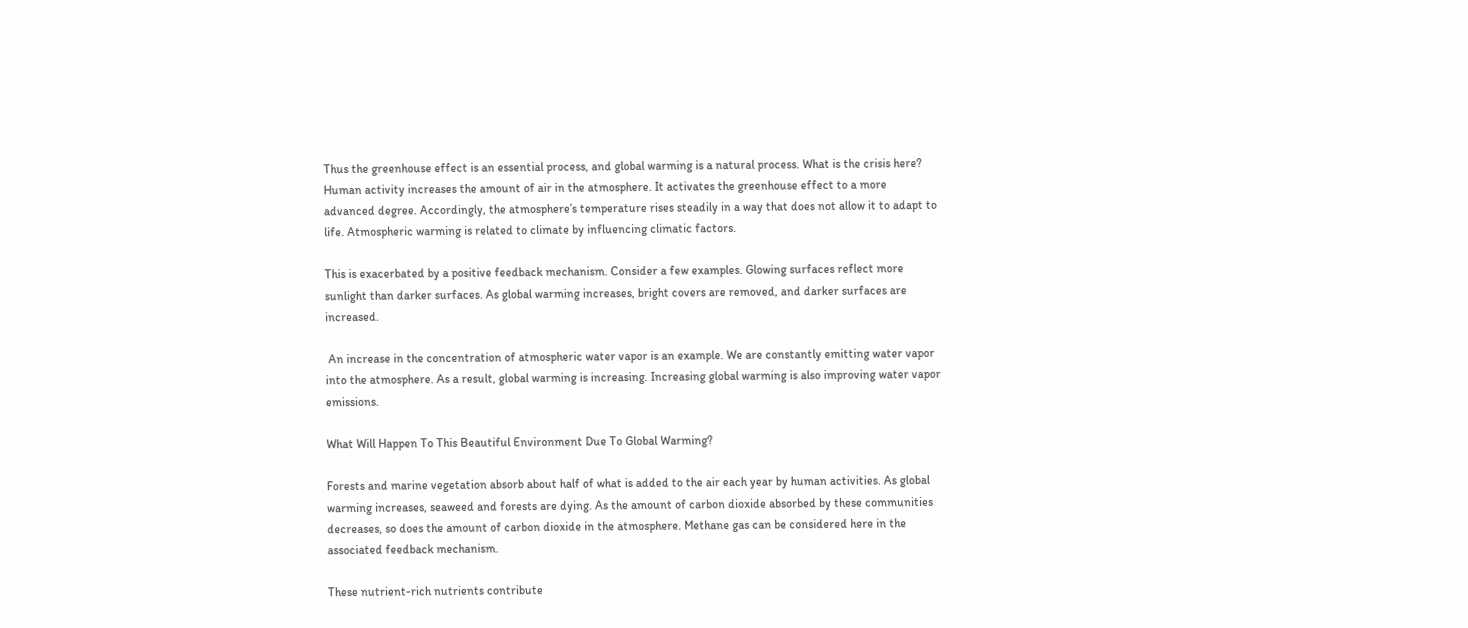Thus the greenhouse effect is an essential process, and global warming is a natural process. What is the crisis here? Human activity increases the amount of air in the atmosphere. It activates the greenhouse effect to a more advanced degree. Accordingly, the atmosphere’s temperature rises steadily in a way that does not allow it to adapt to life. Atmospheric warming is related to climate by influencing climatic factors.

This is exacerbated by a positive feedback mechanism. Consider a few examples. Glowing surfaces reflect more sunlight than darker surfaces. As global warming increases, bright covers are removed, and darker surfaces are increased.

 An increase in the concentration of atmospheric water vapor is an example. We are constantly emitting water vapor into the atmosphere. As a result, global warming is increasing. Increasing global warming is also improving water vapor emissions.

What Will Happen To This Beautiful Environment Due To Global Warming?

Forests and marine vegetation absorb about half of what is added to the air each year by human activities. As global warming increases, seaweed and forests are dying. As the amount of carbon dioxide absorbed by these communities decreases, so does the amount of carbon dioxide in the atmosphere. Methane gas can be considered here in the associated feedback mechanism.

These nutrient-rich nutrients contribute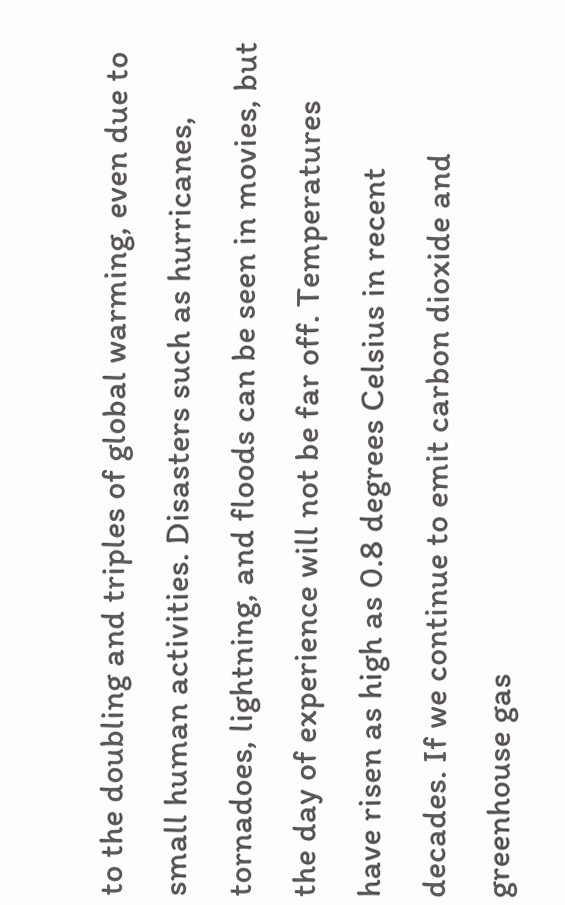to the doubling and triples of global warming, even due to small human activities. Disasters such as hurricanes, tornadoes, lightning, and floods can be seen in movies, but the day of experience will not be far off. Temperatures have risen as high as 0.8 degrees Celsius in recent decades. If we continue to emit carbon dioxide and greenhouse gas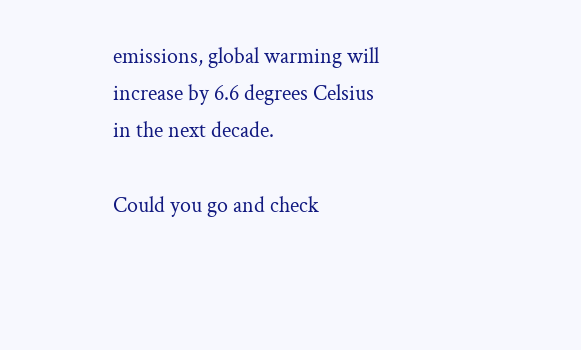emissions, global warming will increase by 6.6 degrees Celsius in the next decade.

Could you go and check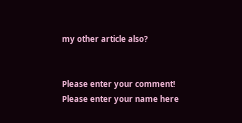my other article also?


Please enter your comment!
Please enter your name here